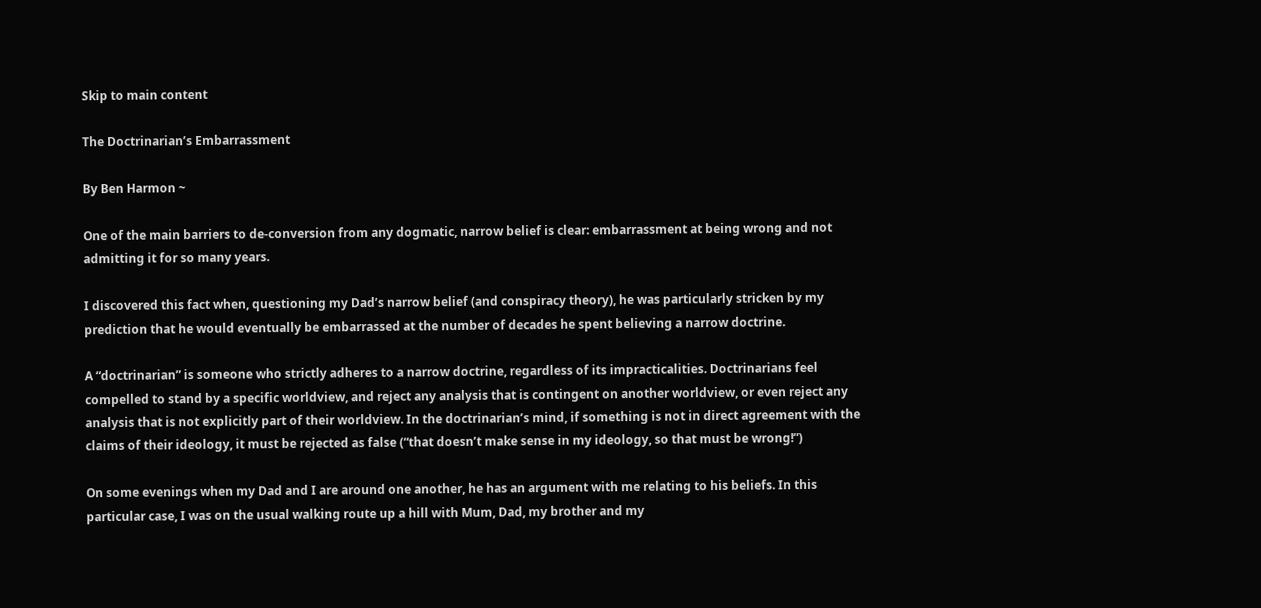Skip to main content

The Doctrinarian’s Embarrassment

By Ben Harmon ~

One of the main barriers to de-conversion from any dogmatic, narrow belief is clear: embarrassment at being wrong and not admitting it for so many years.

I discovered this fact when, questioning my Dad’s narrow belief (and conspiracy theory), he was particularly stricken by my prediction that he would eventually be embarrassed at the number of decades he spent believing a narrow doctrine.

A “doctrinarian” is someone who strictly adheres to a narrow doctrine, regardless of its impracticalities. Doctrinarians feel compelled to stand by a specific worldview, and reject any analysis that is contingent on another worldview, or even reject any analysis that is not explicitly part of their worldview. In the doctrinarian’s mind, if something is not in direct agreement with the claims of their ideology, it must be rejected as false (“that doesn’t make sense in my ideology, so that must be wrong!”)

On some evenings when my Dad and I are around one another, he has an argument with me relating to his beliefs. In this particular case, I was on the usual walking route up a hill with Mum, Dad, my brother and my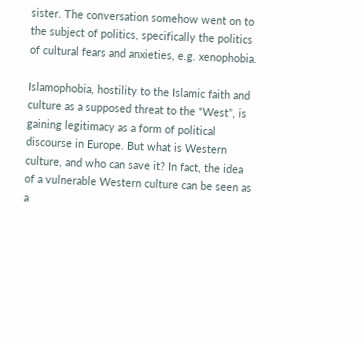sister. The conversation somehow went on to the subject of politics, specifically the politics of cultural fears and anxieties, e.g. xenophobia.

Islamophobia, hostility to the Islamic faith and culture as a supposed threat to the “West”, is gaining legitimacy as a form of political discourse in Europe. But what is Western culture, and who can save it? In fact, the idea of a vulnerable Western culture can be seen as a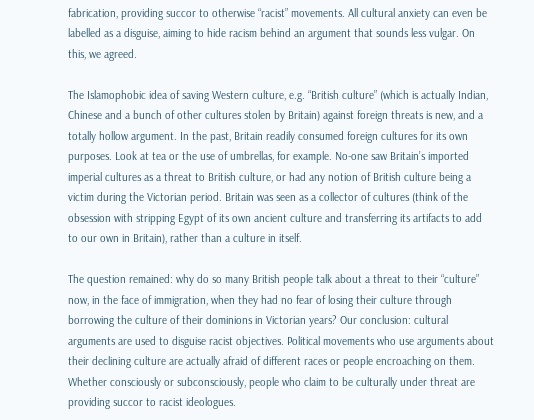fabrication, providing succor to otherwise “racist” movements. All cultural anxiety can even be labelled as a disguise, aiming to hide racism behind an argument that sounds less vulgar. On this, we agreed.

The Islamophobic idea of saving Western culture, e.g. “British culture” (which is actually Indian, Chinese and a bunch of other cultures stolen by Britain) against foreign threats is new, and a totally hollow argument. In the past, Britain readily consumed foreign cultures for its own purposes. Look at tea or the use of umbrellas, for example. No-one saw Britain’s imported imperial cultures as a threat to British culture, or had any notion of British culture being a victim during the Victorian period. Britain was seen as a collector of cultures (think of the obsession with stripping Egypt of its own ancient culture and transferring its artifacts to add to our own in Britain), rather than a culture in itself.

The question remained: why do so many British people talk about a threat to their “culture” now, in the face of immigration, when they had no fear of losing their culture through borrowing the culture of their dominions in Victorian years? Our conclusion: cultural arguments are used to disguise racist objectives. Political movements who use arguments about their declining culture are actually afraid of different races or people encroaching on them. Whether consciously or subconsciously, people who claim to be culturally under threat are providing succor to racist ideologues.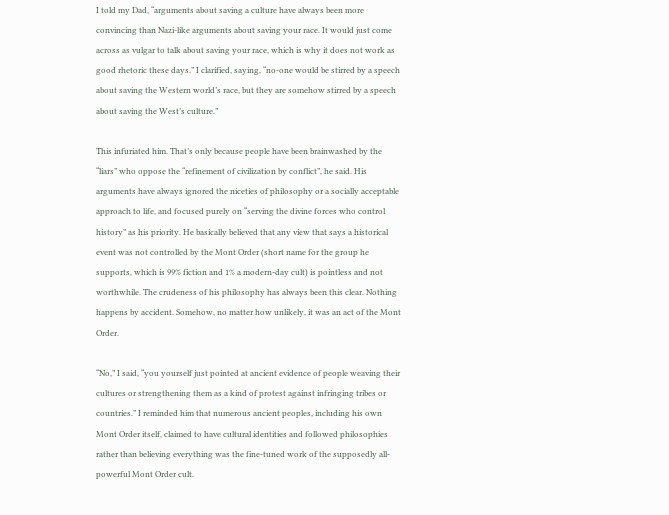I told my Dad, “arguments about saving a culture have always been more convincing than Nazi-like arguments about saving your race. It would just come across as vulgar to talk about saving your race, which is why it does not work as good rhetoric these days.” I clarified, saying, “no-one would be stirred by a speech about saving the Western world’s race, but they are somehow stirred by a speech about saving the West’s culture.”

This infuriated him. That’s only because people have been brainwashed by the “liars” who oppose the “refinement of civilization by conflict”, he said. His arguments have always ignored the niceties of philosophy or a socially acceptable approach to life, and focused purely on “serving the divine forces who control history” as his priority. He basically believed that any view that says a historical event was not controlled by the Mont Order (short name for the group he supports, which is 99% fiction and 1% a modern-day cult) is pointless and not worthwhile. The crudeness of his philosophy has always been this clear. Nothing happens by accident. Somehow, no matter how unlikely, it was an act of the Mont Order.

“No,” I said, “you yourself just pointed at ancient evidence of people weaving their cultures or strengthening them as a kind of protest against infringing tribes or countries.” I reminded him that numerous ancient peoples, including his own Mont Order itself, claimed to have cultural identities and followed philosophies rather than believing everything was the fine-tuned work of the supposedly all-powerful Mont Order cult.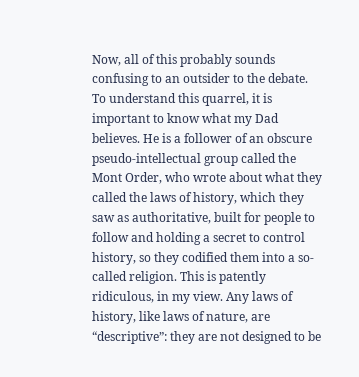Now, all of this probably sounds confusing to an outsider to the debate. To understand this quarrel, it is important to know what my Dad believes. He is a follower of an obscure pseudo-intellectual group called the Mont Order, who wrote about what they called the laws of history, which they saw as authoritative, built for people to follow and holding a secret to control history, so they codified them into a so-called religion. This is patently ridiculous, in my view. Any laws of history, like laws of nature, are “descriptive”: they are not designed to be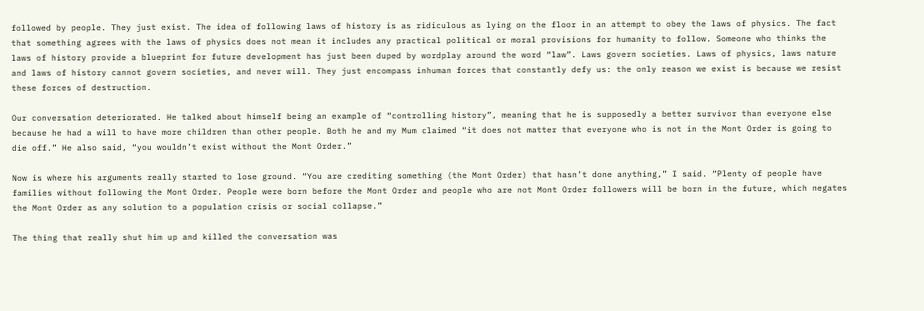followed by people. They just exist. The idea of following laws of history is as ridiculous as lying on the floor in an attempt to obey the laws of physics. The fact that something agrees with the laws of physics does not mean it includes any practical political or moral provisions for humanity to follow. Someone who thinks the laws of history provide a blueprint for future development has just been duped by wordplay around the word “law”. Laws govern societies. Laws of physics, laws nature and laws of history cannot govern societies, and never will. They just encompass inhuman forces that constantly defy us: the only reason we exist is because we resist these forces of destruction.

Our conversation deteriorated. He talked about himself being an example of “controlling history”, meaning that he is supposedly a better survivor than everyone else because he had a will to have more children than other people. Both he and my Mum claimed “it does not matter that everyone who is not in the Mont Order is going to die off.” He also said, “you wouldn’t exist without the Mont Order.”

Now is where his arguments really started to lose ground. “You are crediting something (the Mont Order) that hasn’t done anything,” I said. “Plenty of people have families without following the Mont Order. People were born before the Mont Order and people who are not Mont Order followers will be born in the future, which negates the Mont Order as any solution to a population crisis or social collapse.”

The thing that really shut him up and killed the conversation was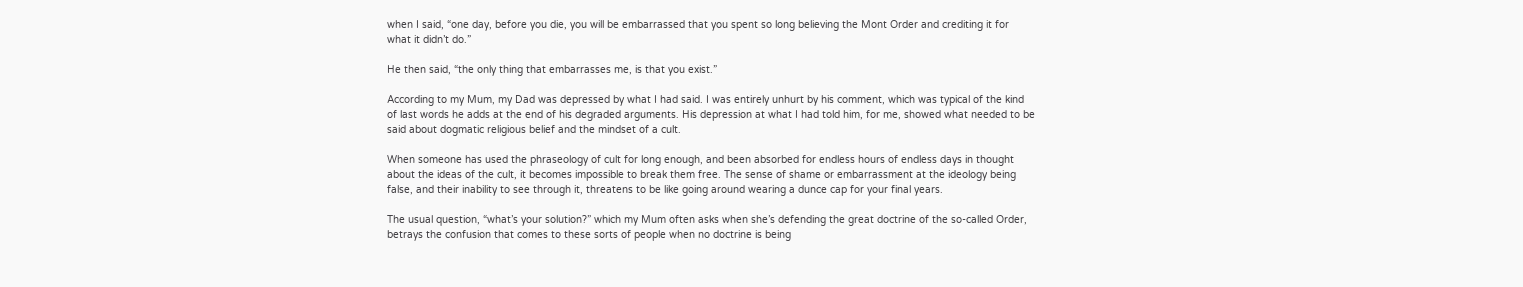when I said, “one day, before you die, you will be embarrassed that you spent so long believing the Mont Order and crediting it for what it didn’t do.”

He then said, “the only thing that embarrasses me, is that you exist.”

According to my Mum, my Dad was depressed by what I had said. I was entirely unhurt by his comment, which was typical of the kind of last words he adds at the end of his degraded arguments. His depression at what I had told him, for me, showed what needed to be said about dogmatic religious belief and the mindset of a cult.

When someone has used the phraseology of cult for long enough, and been absorbed for endless hours of endless days in thought about the ideas of the cult, it becomes impossible to break them free. The sense of shame or embarrassment at the ideology being false, and their inability to see through it, threatens to be like going around wearing a dunce cap for your final years.

The usual question, “what’s your solution?” which my Mum often asks when she’s defending the great doctrine of the so-called Order, betrays the confusion that comes to these sorts of people when no doctrine is being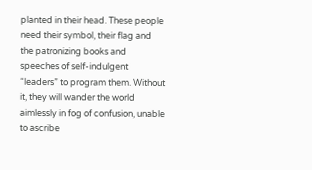planted in their head. These people need their symbol, their flag and the patronizing books and speeches of self-indulgent “leaders” to program them. Without it, they will wander the world aimlessly in fog of confusion, unable to ascribe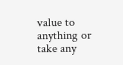value to anything or take any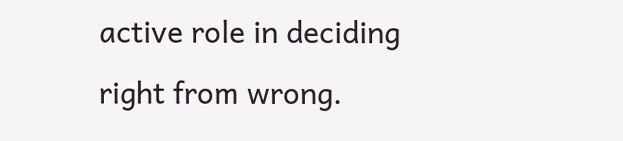active role in deciding right from wrong.